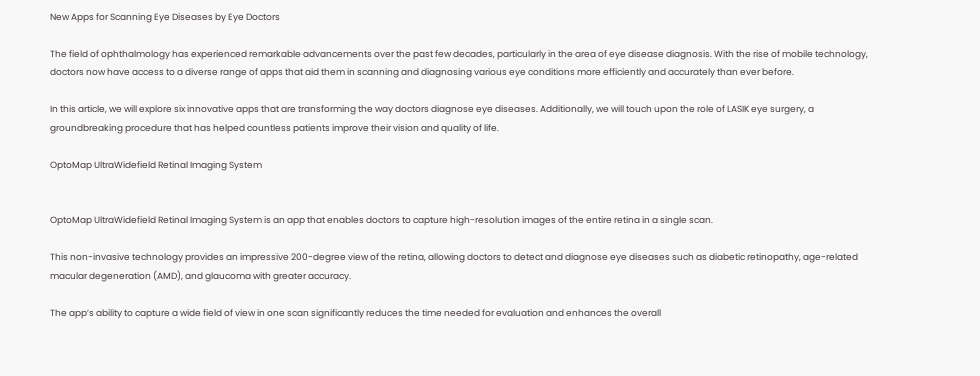New Apps for Scanning Eye Diseases by Eye Doctors

The field of ophthalmology has experienced remarkable advancements over the past few decades, particularly in the area of eye disease diagnosis. With the rise of mobile technology, doctors now have access to a diverse range of apps that aid them in scanning and diagnosing various eye conditions more efficiently and accurately than ever before.

In this article, we will explore six innovative apps that are transforming the way doctors diagnose eye diseases. Additionally, we will touch upon the role of LASIK eye surgery, a groundbreaking procedure that has helped countless patients improve their vision and quality of life.

OptoMap UltraWidefield Retinal Imaging System


OptoMap UltraWidefield Retinal Imaging System is an app that enables doctors to capture high-resolution images of the entire retina in a single scan.

This non-invasive technology provides an impressive 200-degree view of the retina, allowing doctors to detect and diagnose eye diseases such as diabetic retinopathy, age-related macular degeneration (AMD), and glaucoma with greater accuracy.

The app’s ability to capture a wide field of view in one scan significantly reduces the time needed for evaluation and enhances the overall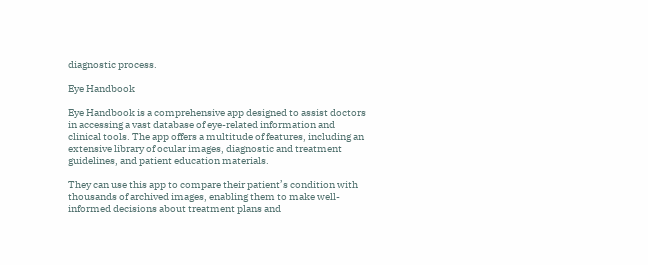diagnostic process.

Eye Handbook

Eye Handbook is a comprehensive app designed to assist doctors in accessing a vast database of eye-related information and clinical tools. The app offers a multitude of features, including an extensive library of ocular images, diagnostic and treatment guidelines, and patient education materials.

They can use this app to compare their patient’s condition with thousands of archived images, enabling them to make well-informed decisions about treatment plans and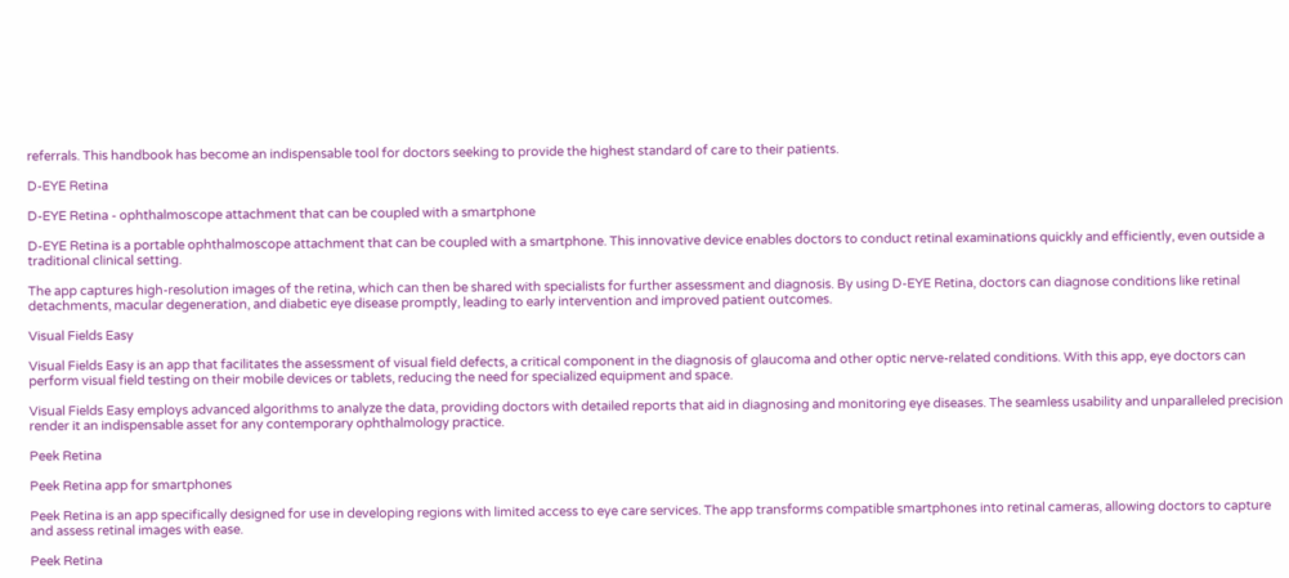referrals. This handbook has become an indispensable tool for doctors seeking to provide the highest standard of care to their patients.

D-EYE Retina

D-EYE Retina - ophthalmoscope attachment that can be coupled with a smartphone

D-EYE Retina is a portable ophthalmoscope attachment that can be coupled with a smartphone. This innovative device enables doctors to conduct retinal examinations quickly and efficiently, even outside a traditional clinical setting.

The app captures high-resolution images of the retina, which can then be shared with specialists for further assessment and diagnosis. By using D-EYE Retina, doctors can diagnose conditions like retinal detachments, macular degeneration, and diabetic eye disease promptly, leading to early intervention and improved patient outcomes.

Visual Fields Easy

Visual Fields Easy is an app that facilitates the assessment of visual field defects, a critical component in the diagnosis of glaucoma and other optic nerve-related conditions. With this app, eye doctors can perform visual field testing on their mobile devices or tablets, reducing the need for specialized equipment and space.

Visual Fields Easy employs advanced algorithms to analyze the data, providing doctors with detailed reports that aid in diagnosing and monitoring eye diseases. The seamless usability and unparalleled precision render it an indispensable asset for any contemporary ophthalmology practice.

Peek Retina

Peek Retina app for smartphones

Peek Retina is an app specifically designed for use in developing regions with limited access to eye care services. The app transforms compatible smartphones into retinal cameras, allowing doctors to capture and assess retinal images with ease.

Peek Retina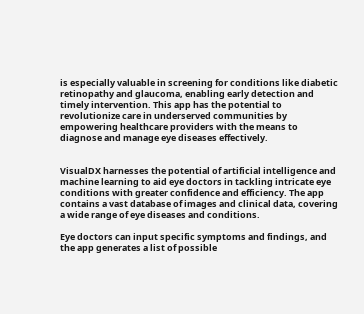is especially valuable in screening for conditions like diabetic retinopathy and glaucoma, enabling early detection and timely intervention. This app has the potential to revolutionize care in underserved communities by empowering healthcare providers with the means to diagnose and manage eye diseases effectively.


VisualDX harnesses the potential of artificial intelligence and machine learning to aid eye doctors in tackling intricate eye conditions with greater confidence and efficiency. The app contains a vast database of images and clinical data, covering a wide range of eye diseases and conditions.

Eye doctors can input specific symptoms and findings, and the app generates a list of possible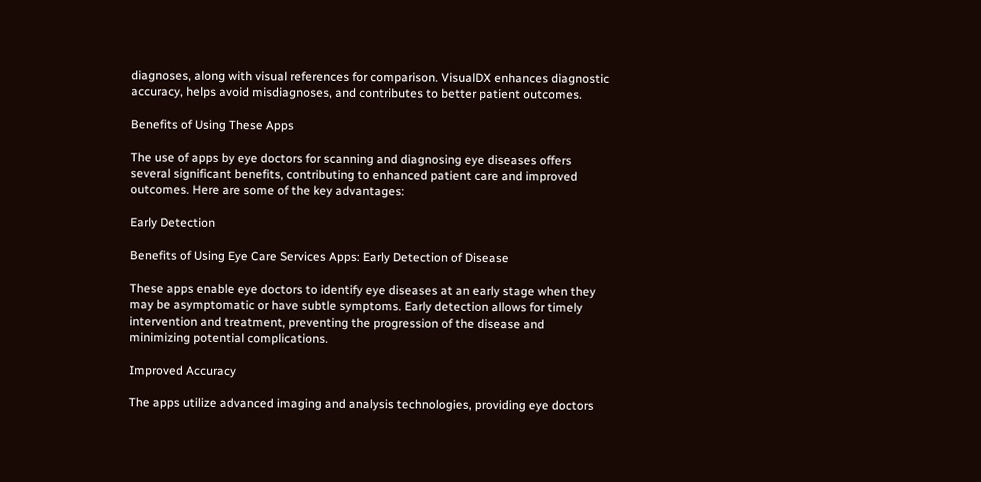diagnoses, along with visual references for comparison. VisualDX enhances diagnostic accuracy, helps avoid misdiagnoses, and contributes to better patient outcomes.

Benefits of Using These Apps

The use of apps by eye doctors for scanning and diagnosing eye diseases offers several significant benefits, contributing to enhanced patient care and improved outcomes. Here are some of the key advantages:

Early Detection

Benefits of Using Eye Care Services Apps: Early Detection of Disease

These apps enable eye doctors to identify eye diseases at an early stage when they may be asymptomatic or have subtle symptoms. Early detection allows for timely intervention and treatment, preventing the progression of the disease and minimizing potential complications.

Improved Accuracy

The apps utilize advanced imaging and analysis technologies, providing eye doctors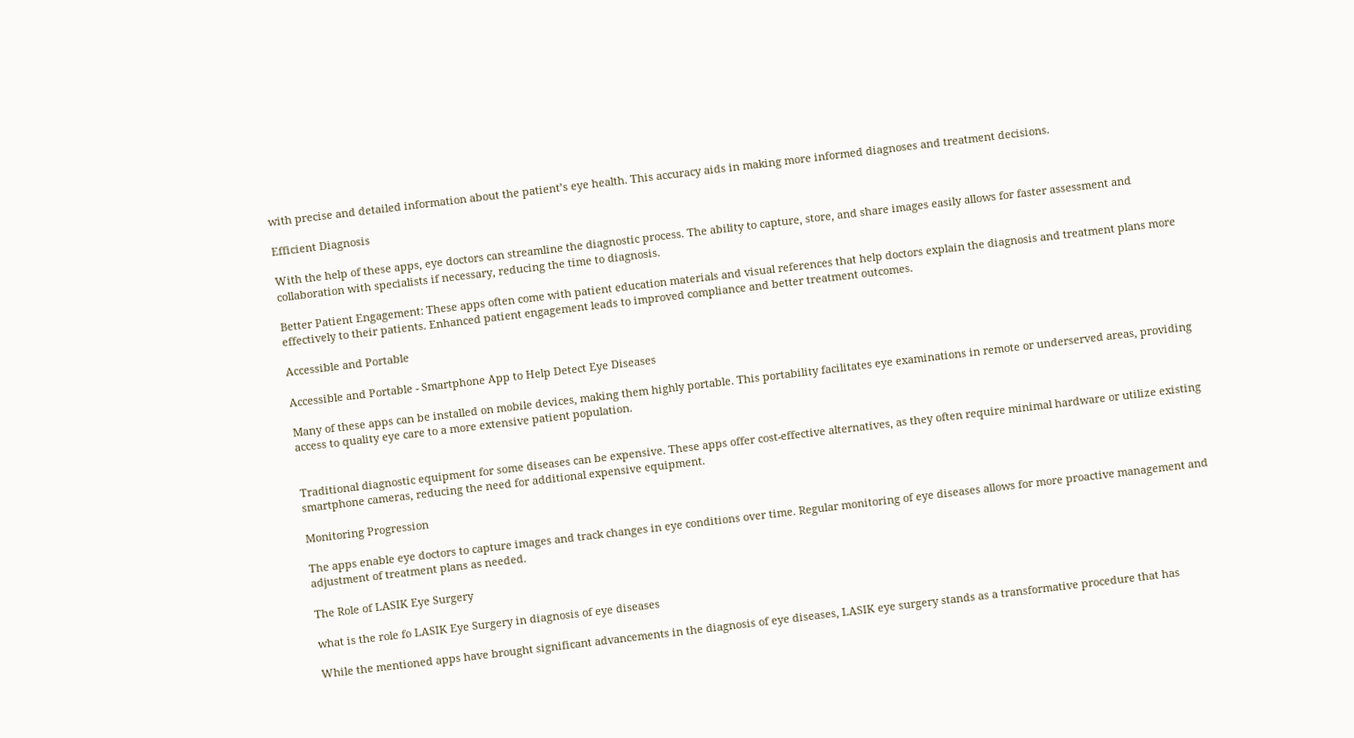with precise and detailed information about the patient’s eye health. This accuracy aids in making more informed diagnoses and treatment decisions.

Efficient Diagnosis

With the help of these apps, eye doctors can streamline the diagnostic process. The ability to capture, store, and share images easily allows for faster assessment and collaboration with specialists if necessary, reducing the time to diagnosis.

Better Patient Engagement: These apps often come with patient education materials and visual references that help doctors explain the diagnosis and treatment plans more effectively to their patients. Enhanced patient engagement leads to improved compliance and better treatment outcomes.

Accessible and Portable

Accessible and Portable - Smartphone App to Help Detect Eye Diseases

Many of these apps can be installed on mobile devices, making them highly portable. This portability facilitates eye examinations in remote or underserved areas, providing access to quality eye care to a more extensive patient population.


Traditional diagnostic equipment for some diseases can be expensive. These apps offer cost-effective alternatives, as they often require minimal hardware or utilize existing smartphone cameras, reducing the need for additional expensive equipment.

Monitoring Progression

The apps enable eye doctors to capture images and track changes in eye conditions over time. Regular monitoring of eye diseases allows for more proactive management and adjustment of treatment plans as needed.

The Role of LASIK Eye Surgery

what is the role fo LASIK Eye Surgery in diagnosis of eye diseases

While the mentioned apps have brought significant advancements in the diagnosis of eye diseases, LASIK eye surgery stands as a transformative procedure that has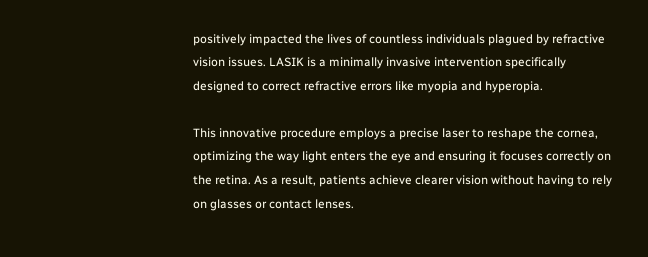positively impacted the lives of countless individuals plagued by refractive vision issues. LASIK is a minimally invasive intervention specifically designed to correct refractive errors like myopia and hyperopia.

This innovative procedure employs a precise laser to reshape the cornea, optimizing the way light enters the eye and ensuring it focuses correctly on the retina. As a result, patients achieve clearer vision without having to rely on glasses or contact lenses.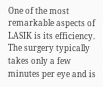One of the most remarkable aspects of LASIK is its efficiency. The surgery typically takes only a few minutes per eye and is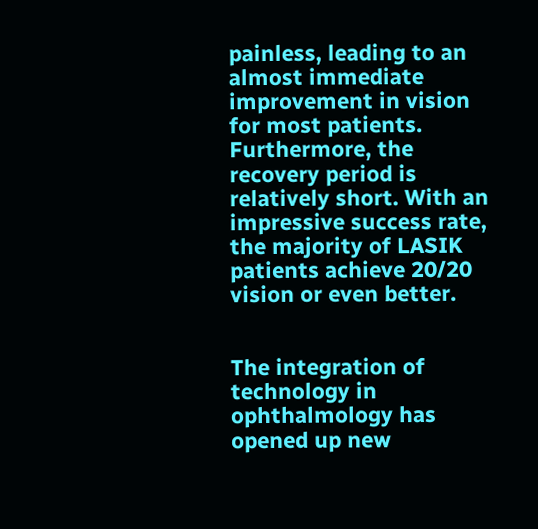painless, leading to an almost immediate improvement in vision for most patients. Furthermore, the recovery period is relatively short. With an impressive success rate, the majority of LASIK patients achieve 20/20 vision or even better.


The integration of technology in ophthalmology has opened up new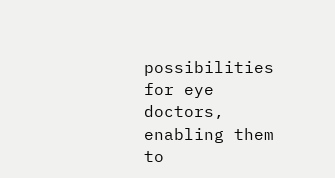possibilities for eye doctors, enabling them to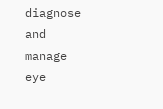diagnose and manage eye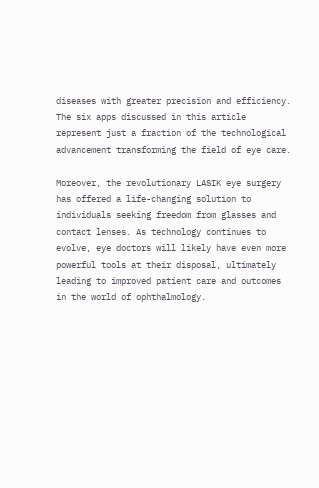diseases with greater precision and efficiency. The six apps discussed in this article represent just a fraction of the technological advancement transforming the field of eye care.

Moreover, the revolutionary LASIK eye surgery has offered a life-changing solution to individuals seeking freedom from glasses and contact lenses. As technology continues to evolve, eye doctors will likely have even more powerful tools at their disposal, ultimately leading to improved patient care and outcomes in the world of ophthalmology.